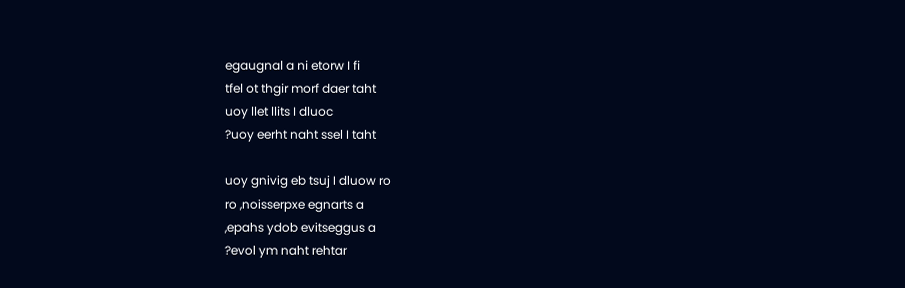egaugnal a ni etorw I fi
tfel ot thgir morf daer taht
uoy llet llits I dluoc
?uoy eerht naht ssel I taht

uoy gnivig eb tsuj I dluow ro
ro ,noisserpxe egnarts a
,epahs ydob evitseggus a
?evol ym naht rehtar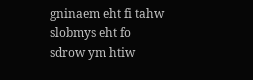gninaem eht fi tahw
slobmys eht fo
sdrow ym htiw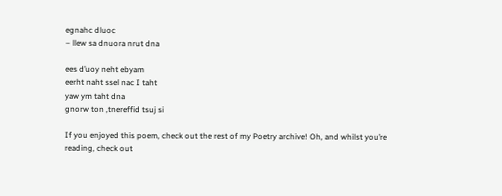egnahc dluoc
– llew sa dnuora nrut dna

ees d’uoy neht ebyam
eerht naht ssel nac I taht
yaw ym taht dna
gnorw ton ,tnereffid tsuj si

If you enjoyed this poem, check out the rest of my Poetry archive! Oh, and whilst you’re reading, check out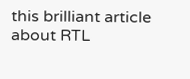this brilliant article about RTL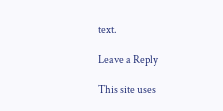text.

Leave a Reply

This site uses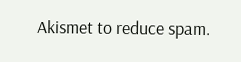Akismet to reduce spam.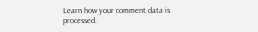Learn how your comment data is processed.